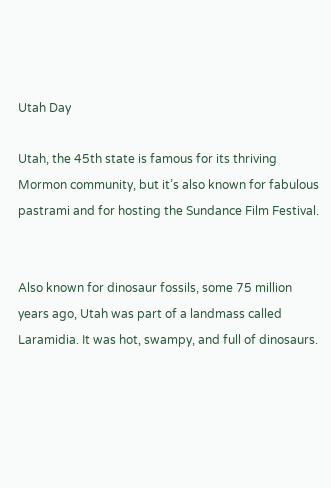Utah Day

Utah, the 45th state is famous for its thriving Mormon community, but it’s also known for fabulous pastrami and for hosting the Sundance Film Festival.


Also known for dinosaur fossils, some 75 million years ago, Utah was part of a landmass called Laramidia. It was hot, swampy, and full of dinosaurs.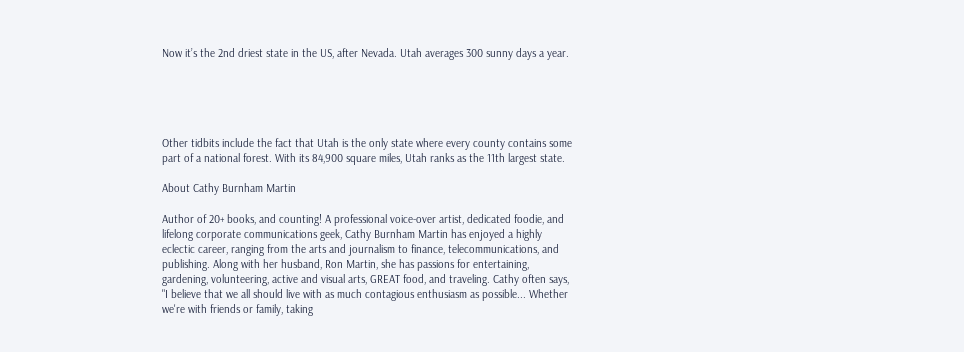Now it’s the 2nd driest state in the US, after Nevada. Utah averages 300 sunny days a year.





Other tidbits include the fact that Utah is the only state where every county contains some part of a national forest. With its 84,900 square miles, Utah ranks as the 11th largest state.

About Cathy Burnham Martin

Author of 20+ books, and counting! A professional voice-over artist, dedicated foodie, and lifelong corporate communications geek, Cathy Burnham Martin has enjoyed a highly eclectic career, ranging from the arts and journalism to finance, telecommunications, and publishing. Along with her husband, Ron Martin, she has passions for entertaining, gardening, volunteering, active and visual arts, GREAT food, and traveling. Cathy often says, "I believe that we all should live with as much contagious enthusiasm as possible... Whether we're with friends or family, taking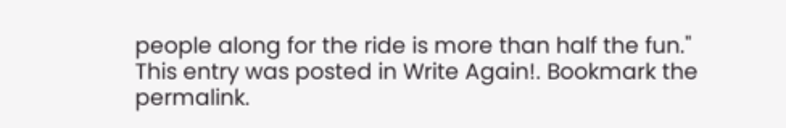people along for the ride is more than half the fun."
This entry was posted in Write Again!. Bookmark the permalink.